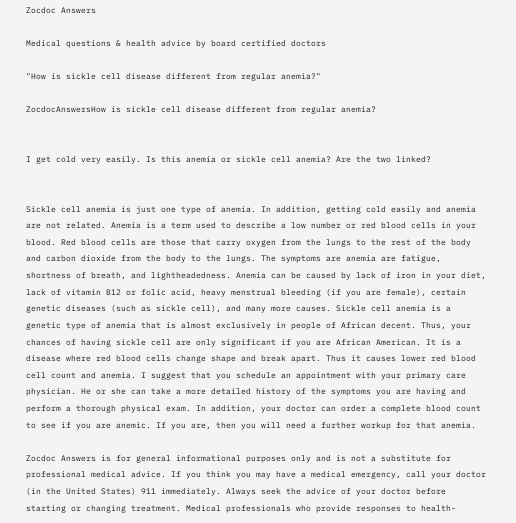Zocdoc Answers

Medical questions & health advice by board certified doctors

"How is sickle cell disease different from regular anemia?"

ZocdocAnswersHow is sickle cell disease different from regular anemia?


I get cold very easily. Is this anemia or sickle cell anemia? Are the two linked?


Sickle cell anemia is just one type of anemia. In addition, getting cold easily and anemia are not related. Anemia is a term used to describe a low number or red blood cells in your blood. Red blood cells are those that carry oxygen from the lungs to the rest of the body and carbon dioxide from the body to the lungs. The symptoms are anemia are fatigue, shortness of breath, and lightheadedness. Anemia can be caused by lack of iron in your diet, lack of vitamin B12 or folic acid, heavy menstrual bleeding (if you are female), certain genetic diseases (such as sickle cell), and many more causes. Sickle cell anemia is a genetic type of anemia that is almost exclusively in people of African decent. Thus, your chances of having sickle cell are only significant if you are African American. It is a disease where red blood cells change shape and break apart. Thus it causes lower red blood cell count and anemia. I suggest that you schedule an appointment with your primary care physician. He or she can take a more detailed history of the symptoms you are having and perform a thorough physical exam. In addition, your doctor can order a complete blood count to see if you are anemic. If you are, then you will need a further workup for that anemia.

Zocdoc Answers is for general informational purposes only and is not a substitute for professional medical advice. If you think you may have a medical emergency, call your doctor (in the United States) 911 immediately. Always seek the advice of your doctor before starting or changing treatment. Medical professionals who provide responses to health-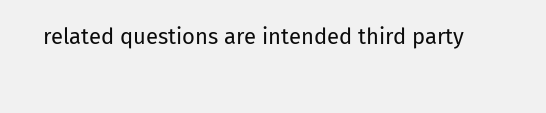related questions are intended third party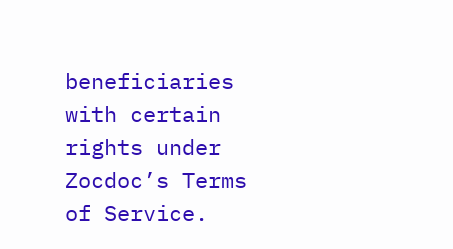beneficiaries with certain rights under Zocdoc’s Terms of Service.